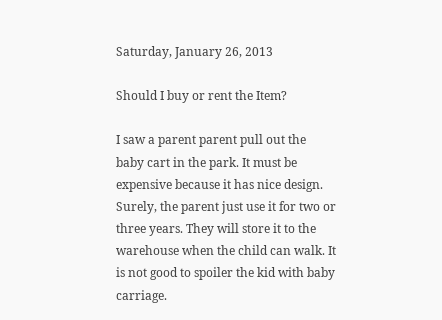Saturday, January 26, 2013

Should I buy or rent the Item?

I saw a parent parent pull out the baby cart in the park. It must be expensive because it has nice design. Surely, the parent just use it for two or three years. They will store it to the warehouse when the child can walk. It is not good to spoiler the kid with baby carriage.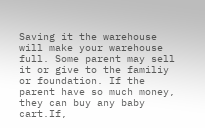Saving it the warehouse will make your warehouse full. Some parent may sell it or give to the familiy or foundation. If the parent have so much money, they can buy any baby cart.If,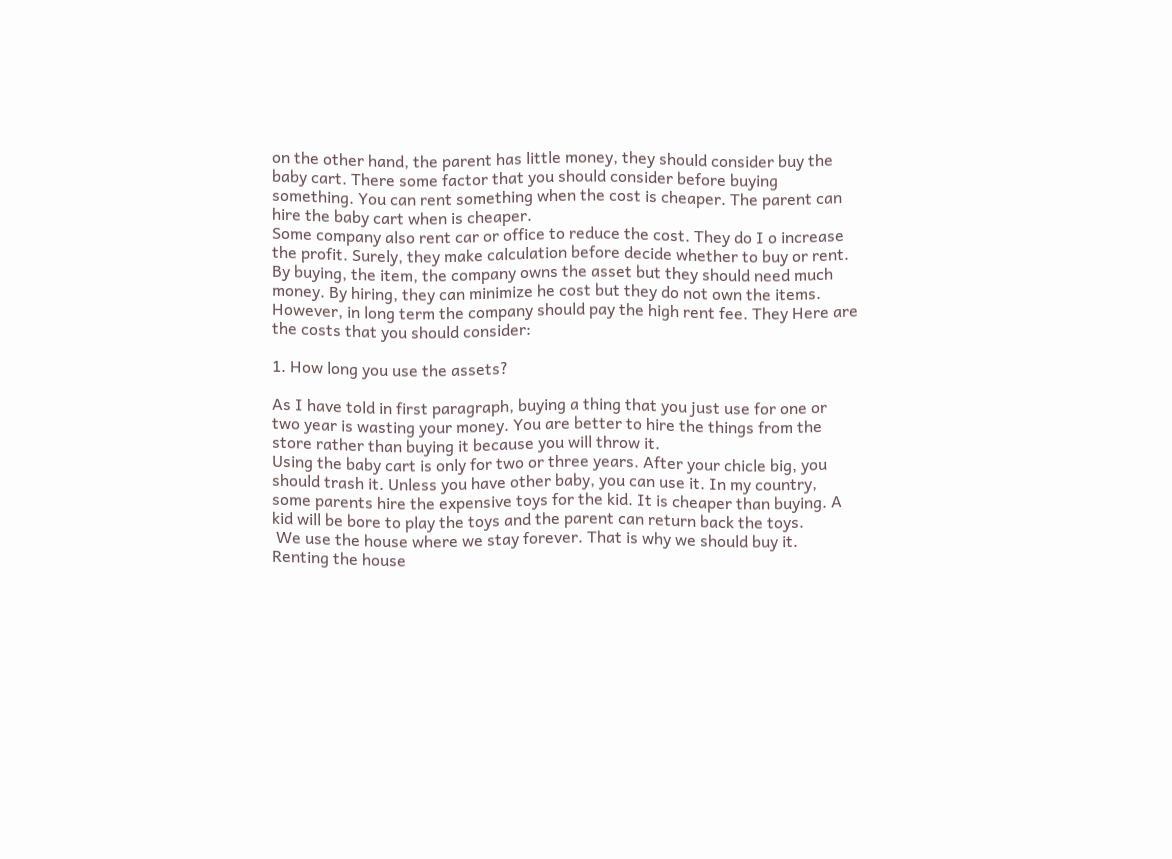on the other hand, the parent has little money, they should consider buy the baby cart. There some factor that you should consider before buying something. You can rent something when the cost is cheaper. The parent can hire the baby cart when is cheaper.
Some company also rent car or office to reduce the cost. They do I o increase the profit. Surely, they make calculation before decide whether to buy or rent. By buying, the item, the company owns the asset but they should need much money. By hiring, they can minimize he cost but they do not own the items. However, in long term the company should pay the high rent fee. They Here are the costs that you should consider:

1. How long you use the assets?

As I have told in first paragraph, buying a thing that you just use for one or two year is wasting your money. You are better to hire the things from the store rather than buying it because you will throw it.
Using the baby cart is only for two or three years. After your chicle big, you should trash it. Unless you have other baby, you can use it. In my country, some parents hire the expensive toys for the kid. It is cheaper than buying. A kid will be bore to play the toys and the parent can return back the toys.
 We use the house where we stay forever. That is why we should buy it. Renting the house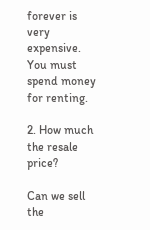forever is very expensive. You must spend money for renting.

2. How much the resale price?

Can we sell the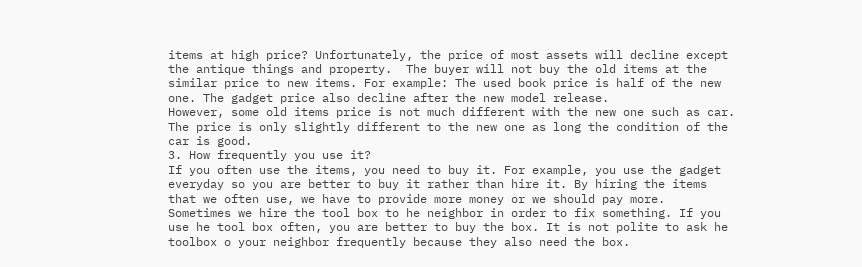items at high price? Unfortunately, the price of most assets will decline except the antique things and property.  The buyer will not buy the old items at the similar price to new items. For example: The used book price is half of the new one. The gadget price also decline after the new model release.
However, some old items price is not much different with the new one such as car. The price is only slightly different to the new one as long the condition of the car is good.
3. How frequently you use it?
If you often use the items, you need to buy it. For example, you use the gadget everyday so you are better to buy it rather than hire it. By hiring the items that we often use, we have to provide more money or we should pay more.
Sometimes we hire the tool box to he neighbor in order to fix something. If you use he tool box often, you are better to buy the box. It is not polite to ask he toolbox o your neighbor frequently because they also need the box.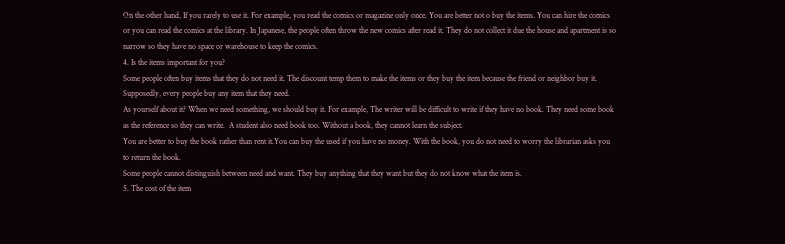On the other hand, If you rarely to use it. For example, you read the comics or magazine only once. You are better not o buy the items. You can hire the comics or you can read the comics at the library. In Japanese, the people often throw the new comics after read it. They do not collect it due the house and apartment is so narrow so they have no space or warehouse to keep the comics.
4. Is the items important for you?
Some people often buy items that they do not need it. The discount temp them to make the items or they buy the item because the friend or neighbor buy it. Supposedly, every people buy any item that they need.
As yourself about it? When we need something, we should buy it. For example, The writer will be difficult to write if they have no book. They need some book as the reference so they can write.  A student also need book too. Without a book, they cannot learn the subject.
You are better to buy the book rather than rent it.You can buy the used if you have no money. With the book, you do not need to worry the librarian asks you to return the book.
Some people cannot distinguish between need and want. They buy anything that they want but they do not know what the item is.
5. The cost of the item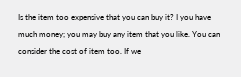Is the item too expensive that you can buy it? I you have much money; you may buy any item that you like. You can consider the cost of item too. If we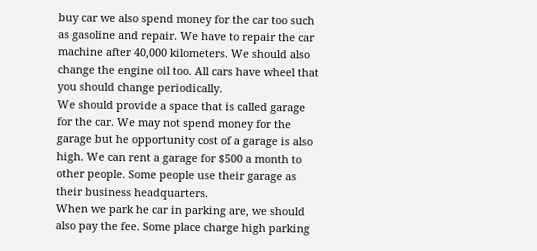buy car we also spend money for the car too such as gasoline and repair. We have to repair the car machine after 40,000 kilometers. We should also change the engine oil too. All cars have wheel that you should change periodically.
We should provide a space that is called garage for the car. We may not spend money for the garage but he opportunity cost of a garage is also high. We can rent a garage for $500 a month to other people. Some people use their garage as their business headquarters.
When we park he car in parking are, we should also pay the fee. Some place charge high parking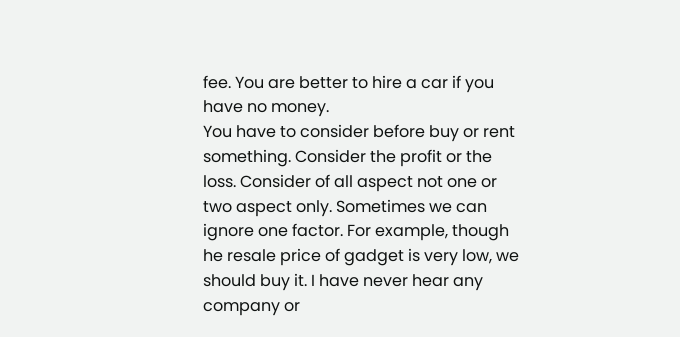fee. You are better to hire a car if you have no money.
You have to consider before buy or rent something. Consider the profit or the loss. Consider of all aspect not one or two aspect only. Sometimes we can ignore one factor. For example, though he resale price of gadget is very low, we should buy it. I have never hear any company or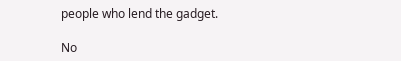people who lend the gadget.

No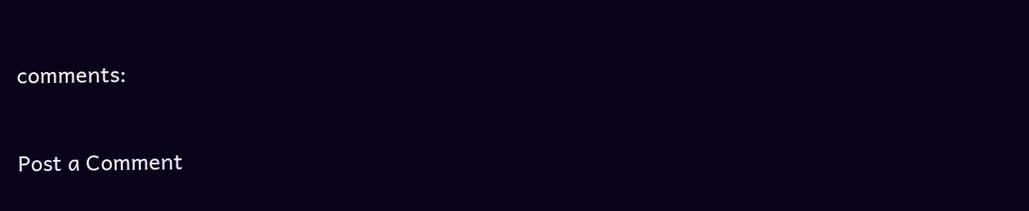comments:

Post a Comment